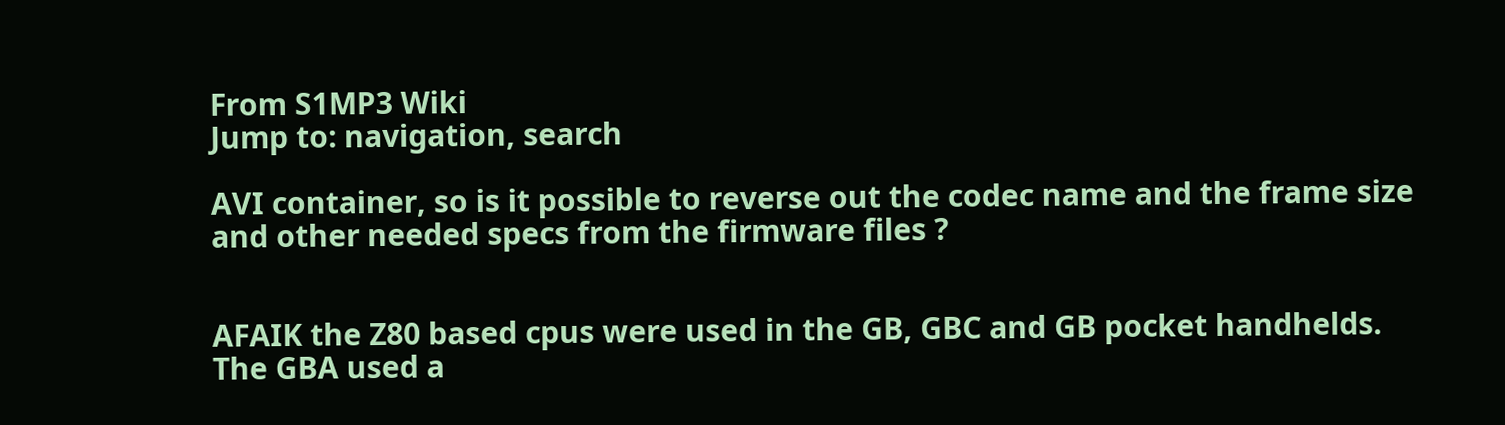From S1MP3 Wiki
Jump to: navigation, search

AVI container, so is it possible to reverse out the codec name and the frame size and other needed specs from the firmware files ?


AFAIK the Z80 based cpus were used in the GB, GBC and GB pocket handhelds. The GBA used a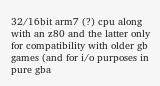32/16bit arm7 (?) cpu along with an z80 and the latter only for compatibility with older gb games (and for i/o purposes in pure gba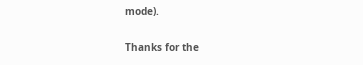mode).

Thanks for the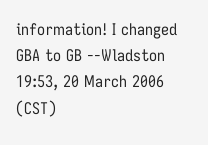information! I changed GBA to GB --Wladston 19:53, 20 March 2006 (CST)